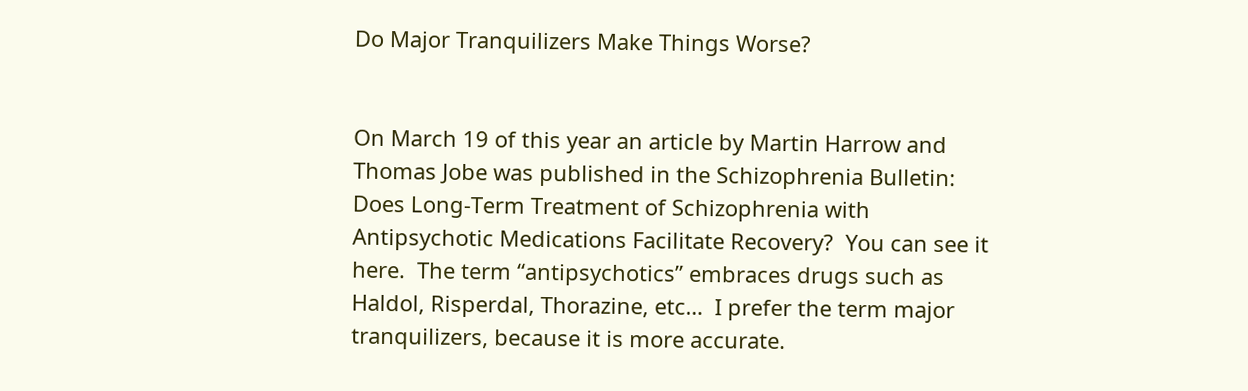Do Major Tranquilizers Make Things Worse?


On March 19 of this year an article by Martin Harrow and Thomas Jobe was published in the Schizophrenia Bulletin:  Does Long-Term Treatment of Schizophrenia with Antipsychotic Medications Facilitate Recovery?  You can see it here.  The term “antipsychotics” embraces drugs such as Haldol, Risperdal, Thorazine, etc…  I prefer the term major tranquilizers, because it is more accurate.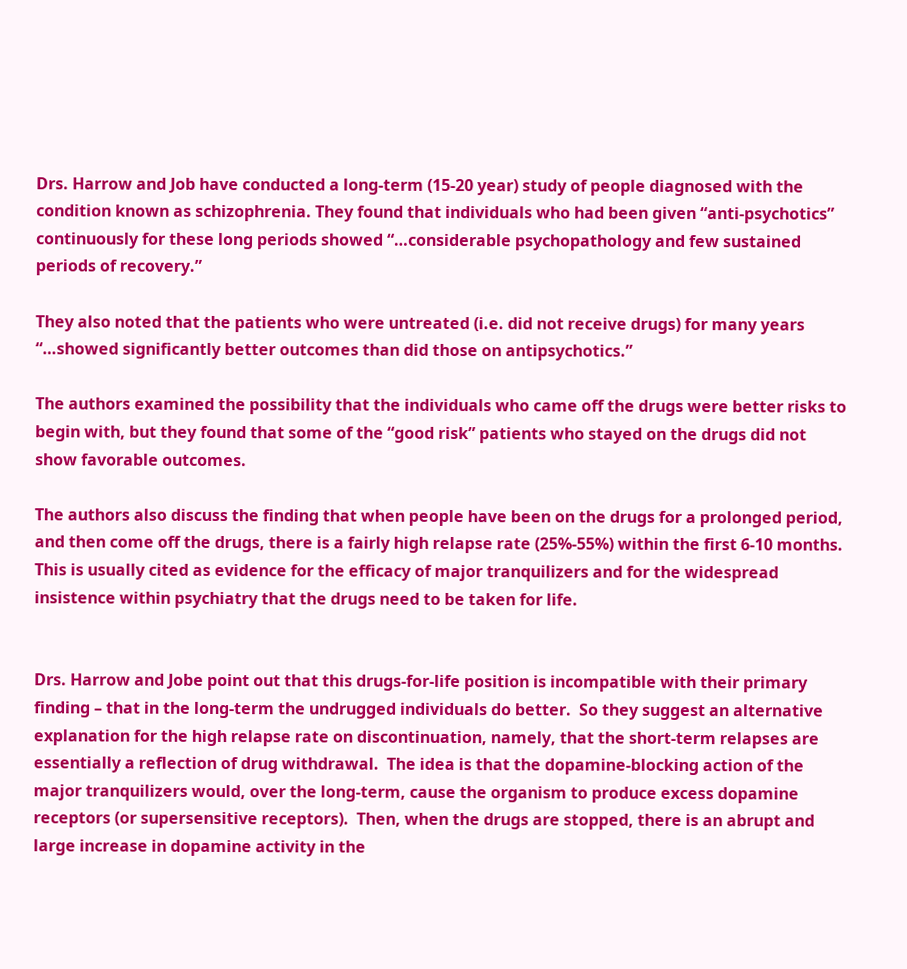Drs. Harrow and Job have conducted a long-term (15-20 year) study of people diagnosed with the condition known as schizophrenia. They found that individuals who had been given “anti-psychotics” continuously for these long periods showed “…considerable psychopathology and few sustained periods of recovery.”

They also noted that the patients who were untreated (i.e. did not receive drugs) for many years “…showed significantly better outcomes than did those on antipsychotics.”

The authors examined the possibility that the individuals who came off the drugs were better risks to begin with, but they found that some of the “good risk” patients who stayed on the drugs did not show favorable outcomes.

The authors also discuss the finding that when people have been on the drugs for a prolonged period, and then come off the drugs, there is a fairly high relapse rate (25%-55%) within the first 6-10 months.  This is usually cited as evidence for the efficacy of major tranquilizers and for the widespread insistence within psychiatry that the drugs need to be taken for life.


Drs. Harrow and Jobe point out that this drugs-for-life position is incompatible with their primary finding – that in the long-term the undrugged individuals do better.  So they suggest an alternative explanation for the high relapse rate on discontinuation, namely, that the short-term relapses are essentially a reflection of drug withdrawal.  The idea is that the dopamine-blocking action of the major tranquilizers would, over the long-term, cause the organism to produce excess dopamine receptors (or supersensitive receptors).  Then, when the drugs are stopped, there is an abrupt and large increase in dopamine activity in the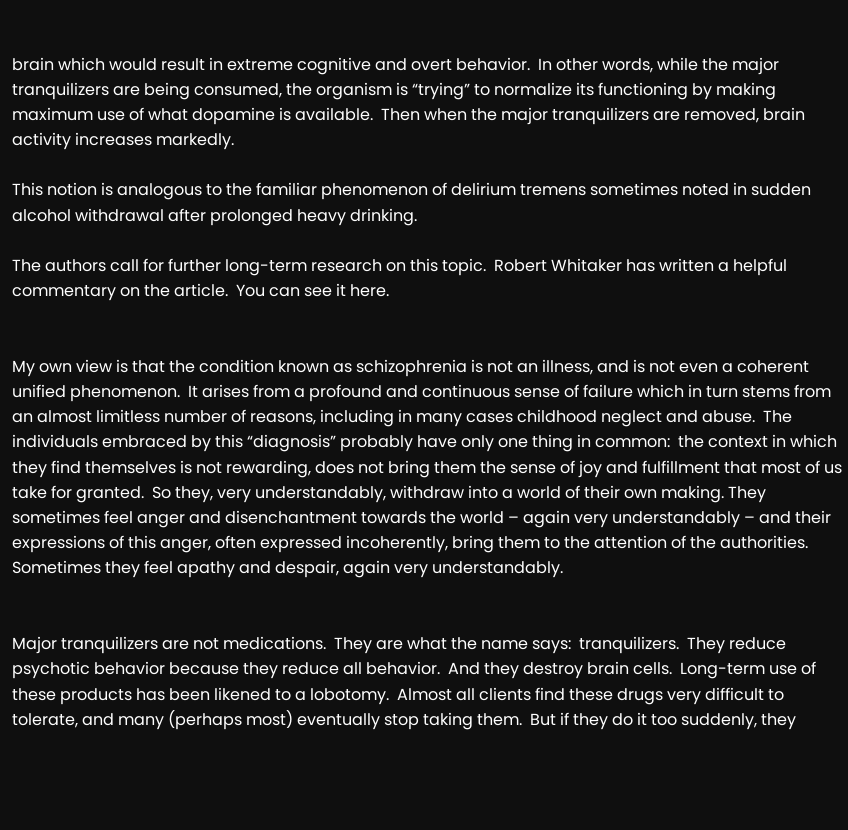brain which would result in extreme cognitive and overt behavior.  In other words, while the major tranquilizers are being consumed, the organism is “trying” to normalize its functioning by making maximum use of what dopamine is available.  Then when the major tranquilizers are removed, brain activity increases markedly.

This notion is analogous to the familiar phenomenon of delirium tremens sometimes noted in sudden alcohol withdrawal after prolonged heavy drinking.

The authors call for further long-term research on this topic.  Robert Whitaker has written a helpful commentary on the article.  You can see it here.


My own view is that the condition known as schizophrenia is not an illness, and is not even a coherent unified phenomenon.  It arises from a profound and continuous sense of failure which in turn stems from an almost limitless number of reasons, including in many cases childhood neglect and abuse.  The individuals embraced by this “diagnosis” probably have only one thing in common:  the context in which they find themselves is not rewarding, does not bring them the sense of joy and fulfillment that most of us take for granted.  So they, very understandably, withdraw into a world of their own making. They sometimes feel anger and disenchantment towards the world – again very understandably – and their expressions of this anger, often expressed incoherently, bring them to the attention of the authorities.  Sometimes they feel apathy and despair, again very understandably.


Major tranquilizers are not medications.  They are what the name says:  tranquilizers.  They reduce psychotic behavior because they reduce all behavior.  And they destroy brain cells.  Long-term use of these products has been likened to a lobotomy.  Almost all clients find these drugs very difficult to tolerate, and many (perhaps most) eventually stop taking them.  But if they do it too suddenly, they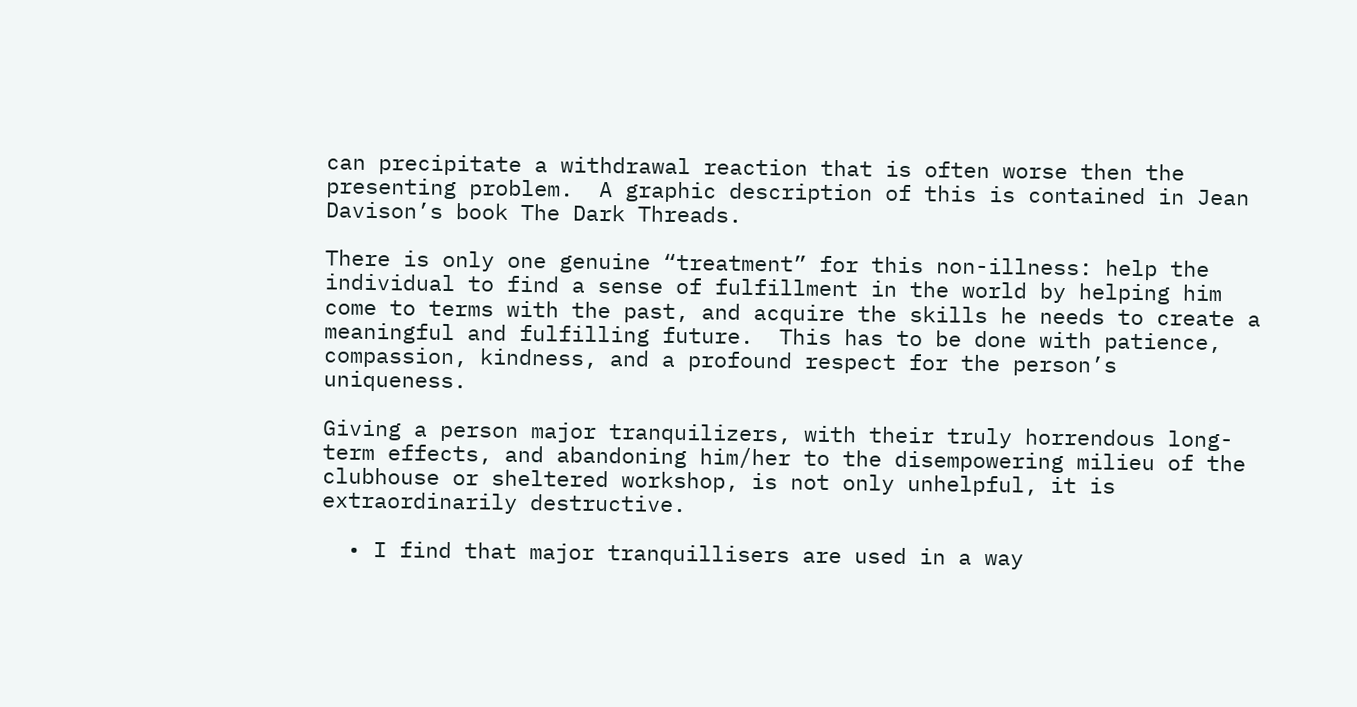can precipitate a withdrawal reaction that is often worse then the presenting problem.  A graphic description of this is contained in Jean Davison’s book The Dark Threads.

There is only one genuine “treatment” for this non-illness: help the individual to find a sense of fulfillment in the world by helping him come to terms with the past, and acquire the skills he needs to create a meaningful and fulfilling future.  This has to be done with patience, compassion, kindness, and a profound respect for the person’s uniqueness.

Giving a person major tranquilizers, with their truly horrendous long-term effects, and abandoning him/her to the disempowering milieu of the clubhouse or sheltered workshop, is not only unhelpful, it is extraordinarily destructive.

  • I find that major tranquillisers are used in a way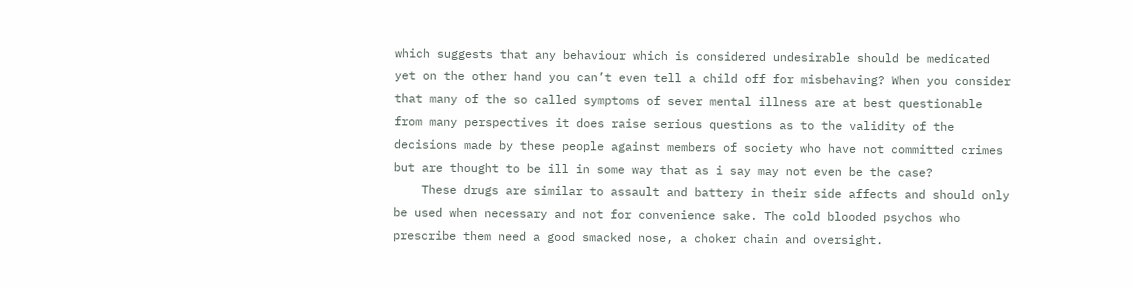which suggests that any behaviour which is considered undesirable should be medicated yet on the other hand you can’t even tell a child off for misbehaving? When you consider that many of the so called symptoms of sever mental illness are at best questionable from many perspectives it does raise serious questions as to the validity of the decisions made by these people against members of society who have not committed crimes but are thought to be ill in some way that as i say may not even be the case?
    These drugs are similar to assault and battery in their side affects and should only be used when necessary and not for convenience sake. The cold blooded psychos who prescribe them need a good smacked nose, a choker chain and oversight.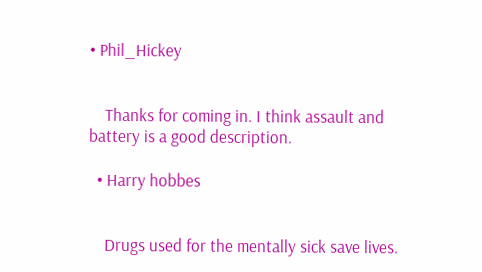• Phil_Hickey


    Thanks for coming in. I think assault and battery is a good description.

  • Harry hobbes


    Drugs used for the mentally sick save lives.